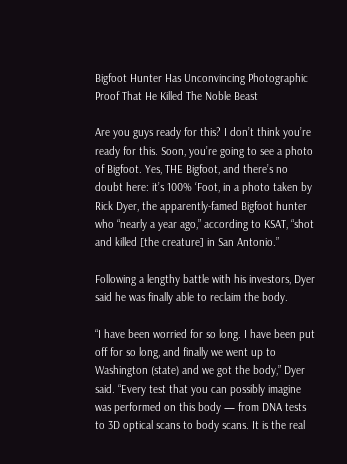Bigfoot Hunter Has Unconvincing Photographic Proof That He Killed The Noble Beast

Are you guys ready for this? I don’t think you’re ready for this. Soon, you’re going to see a photo of Bigfoot. Yes, THE Bigfoot, and there’s no doubt here: it’s 100% ‘Foot, in a photo taken by Rick Dyer, the apparently-famed Bigfoot hunter who “nearly a year ago,” according to KSAT, “shot and killed [the creature] in San Antonio.”

Following a lengthy battle with his investors, Dyer said he was finally able to reclaim the body.

“I have been worried for so long. I have been put off for so long, and finally we went up to Washington (state) and we got the body,” Dyer said. “Every test that you can possibly imagine was performed on this body — from DNA tests to 3D optical scans to body scans. It is the real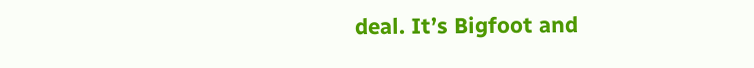deal. It’s Bigfoot and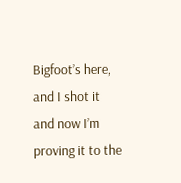Bigfoot’s here, and I shot it and now I’m proving it to the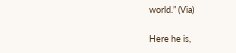world.” (Via)

Here he is,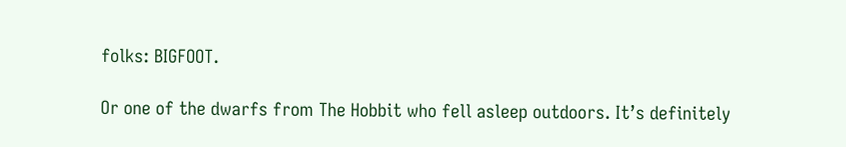folks: BIGFOOT.

Or one of the dwarfs from The Hobbit who fell asleep outdoors. It’s definitely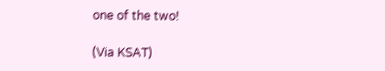one of the two!

(Via KSAT)